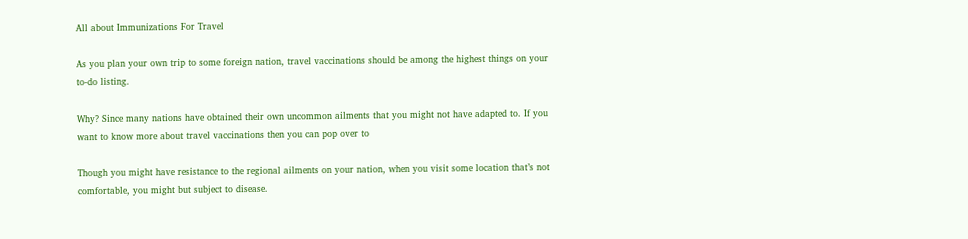All about Immunizations For Travel

As you plan your own trip to some foreign nation, travel vaccinations should be among the highest things on your to-do listing.

Why? Since many nations have obtained their own uncommon ailments that you might not have adapted to. If you want to know more about travel vaccinations then you can pop over to

Though you might have resistance to the regional ailments on your nation, when you visit some location that’s not comfortable, you might but subject to disease.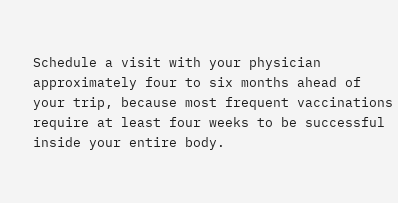Schedule a visit with your physician approximately four to six months ahead of your trip, because most frequent vaccinations require at least four weeks to be successful inside your entire body.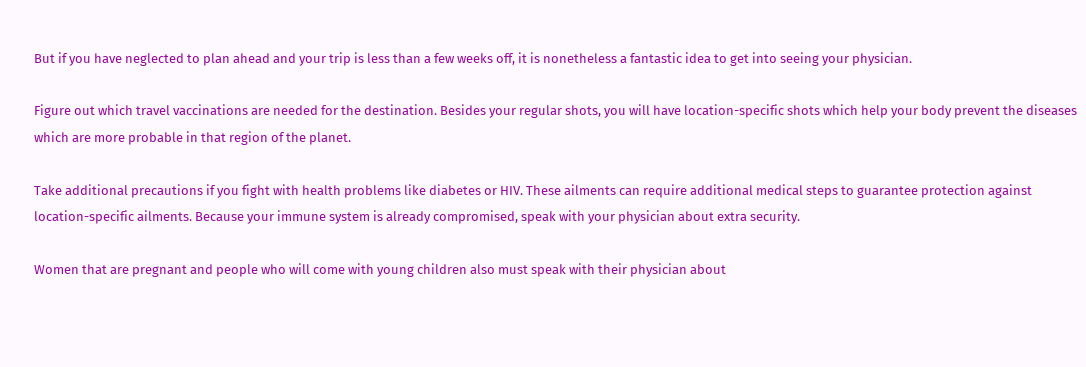But if you have neglected to plan ahead and your trip is less than a few weeks off, it is nonetheless a fantastic idea to get into seeing your physician.

Figure out which travel vaccinations are needed for the destination. Besides your regular shots, you will have location-specific shots which help your body prevent the diseases which are more probable in that region of the planet.

Take additional precautions if you fight with health problems like diabetes or HIV. These ailments can require additional medical steps to guarantee protection against location-specific ailments. Because your immune system is already compromised, speak with your physician about extra security.

Women that are pregnant and people who will come with young children also must speak with their physician about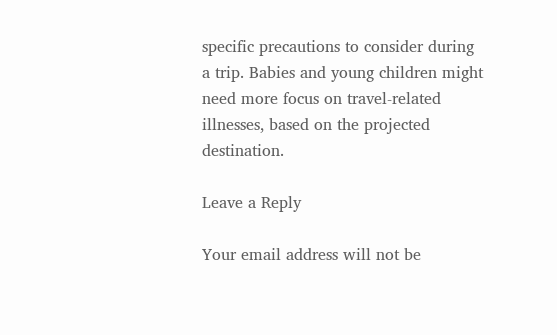specific precautions to consider during a trip. Babies and young children might need more focus on travel-related illnesses, based on the projected destination.

Leave a Reply

Your email address will not be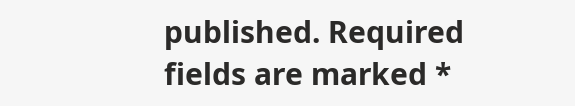published. Required fields are marked *